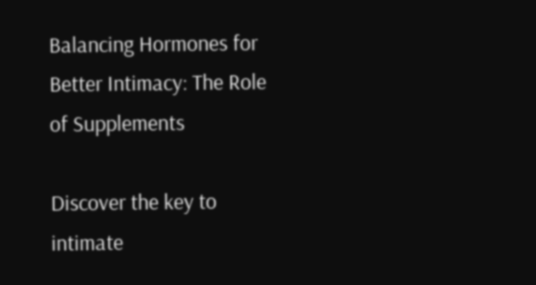Balancing Hormones for Better Intimacy: The Role of Supplements

Discover the key to intimate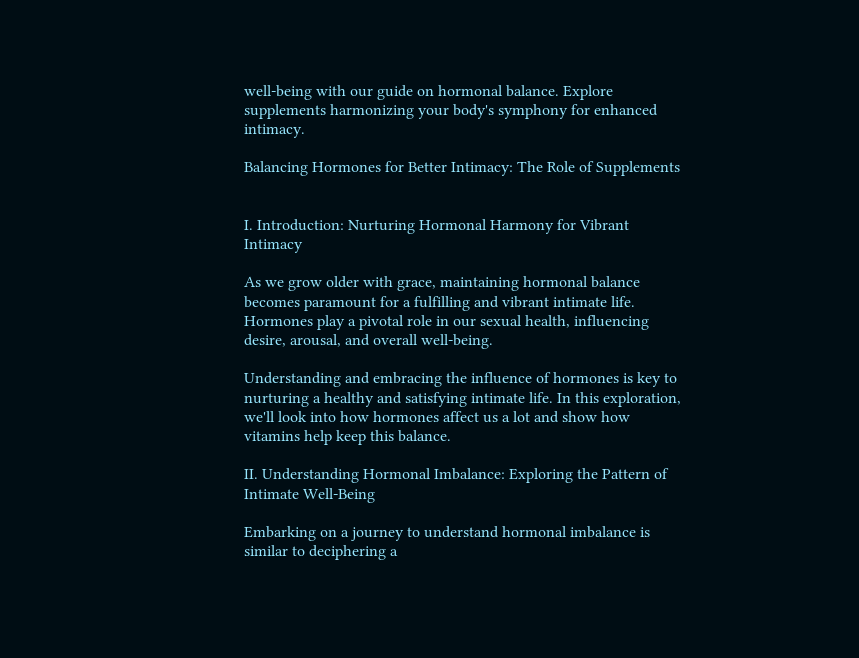well-being with our guide on hormonal balance. Explore supplements harmonizing your body's symphony for enhanced intimacy.

Balancing Hormones for Better Intimacy: The Role of Supplements


I. Introduction: Nurturing Hormonal Harmony for Vibrant Intimacy

As we grow older with grace, maintaining hormonal balance becomes paramount for a fulfilling and vibrant intimate life. Hormones play a pivotal role in our sexual health, influencing desire, arousal, and overall well-being.

Understanding and embracing the influence of hormones is key to nurturing a healthy and satisfying intimate life. In this exploration, we'll look into how hormones affect us a lot and show how vitamins help keep this balance.

II. Understanding Hormonal Imbalance: Exploring the Pattern of Intimate Well-Being

Embarking on a journey to understand hormonal imbalance is similar to deciphering a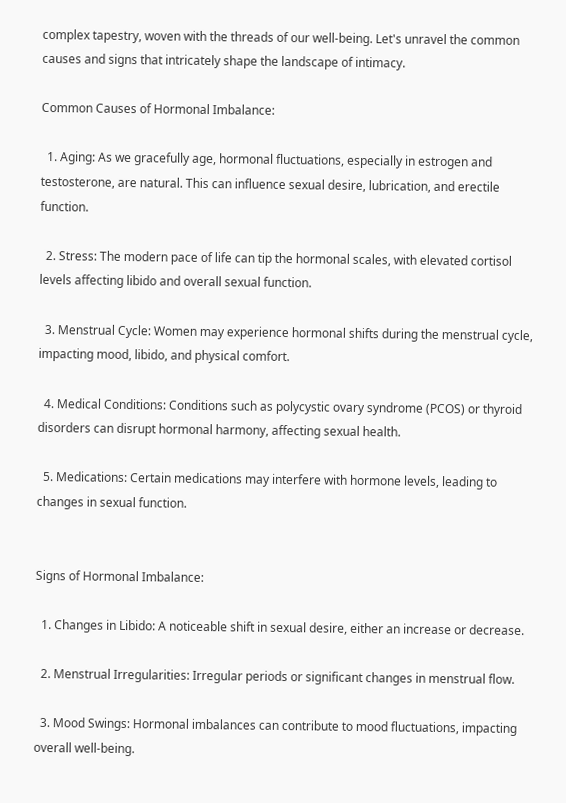complex tapestry, woven with the threads of our well-being. Let's unravel the common causes and signs that intricately shape the landscape of intimacy.

Common Causes of Hormonal Imbalance:

  1. Aging: As we gracefully age, hormonal fluctuations, especially in estrogen and testosterone, are natural. This can influence sexual desire, lubrication, and erectile function.

  2. Stress: The modern pace of life can tip the hormonal scales, with elevated cortisol levels affecting libido and overall sexual function.

  3. Menstrual Cycle: Women may experience hormonal shifts during the menstrual cycle, impacting mood, libido, and physical comfort.

  4. Medical Conditions: Conditions such as polycystic ovary syndrome (PCOS) or thyroid disorders can disrupt hormonal harmony, affecting sexual health.

  5. Medications: Certain medications may interfere with hormone levels, leading to changes in sexual function.


Signs of Hormonal Imbalance:

  1. Changes in Libido: A noticeable shift in sexual desire, either an increase or decrease.

  2. Menstrual Irregularities: Irregular periods or significant changes in menstrual flow.

  3. Mood Swings: Hormonal imbalances can contribute to mood fluctuations, impacting overall well-being.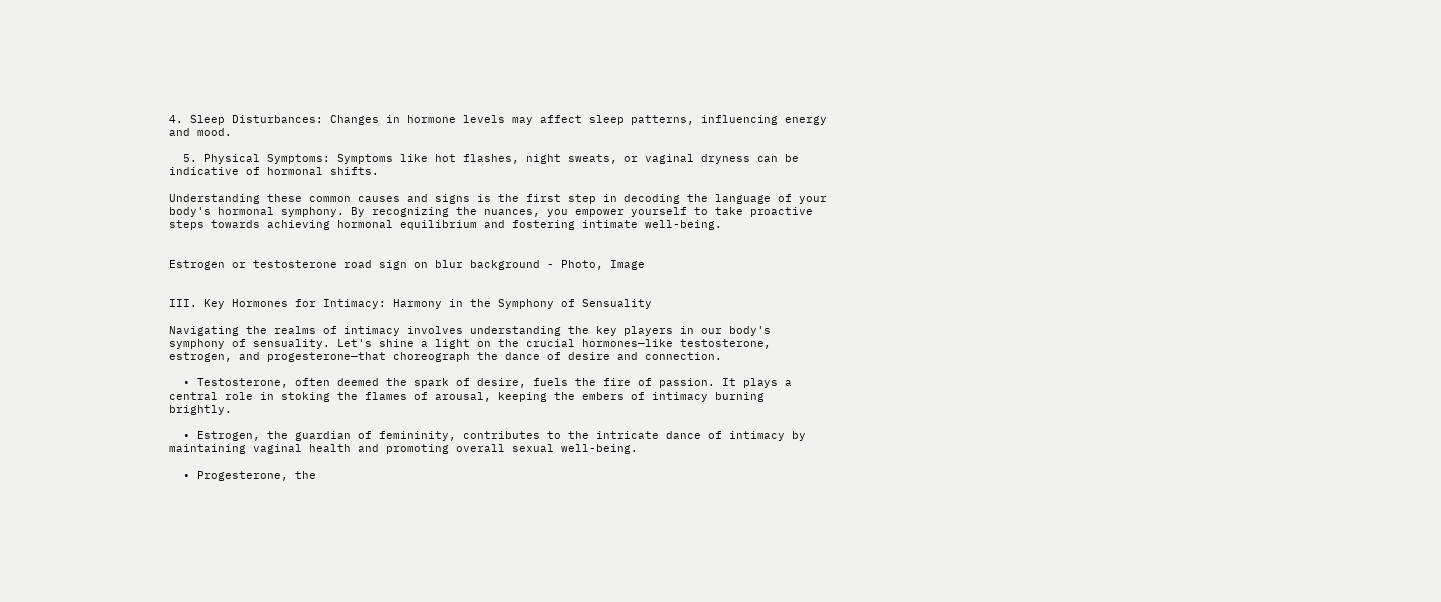4. Sleep Disturbances: Changes in hormone levels may affect sleep patterns, influencing energy and mood.

  5. Physical Symptoms: Symptoms like hot flashes, night sweats, or vaginal dryness can be indicative of hormonal shifts.

Understanding these common causes and signs is the first step in decoding the language of your body's hormonal symphony. By recognizing the nuances, you empower yourself to take proactive steps towards achieving hormonal equilibrium and fostering intimate well-being.


Estrogen or testosterone road sign on blur background - Photo, Image


III. Key Hormones for Intimacy: Harmony in the Symphony of Sensuality

Navigating the realms of intimacy involves understanding the key players in our body's symphony of sensuality. Let's shine a light on the crucial hormones—like testosterone, estrogen, and progesterone—that choreograph the dance of desire and connection.

  • Testosterone, often deemed the spark of desire, fuels the fire of passion. It plays a central role in stoking the flames of arousal, keeping the embers of intimacy burning brightly.

  • Estrogen, the guardian of femininity, contributes to the intricate dance of intimacy by maintaining vaginal health and promoting overall sexual well-being.

  • Progesterone, the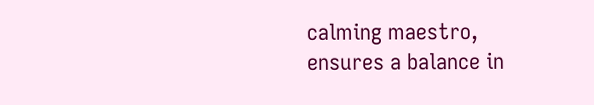calming maestro, ensures a balance in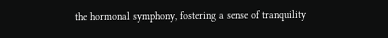the hormonal symphony, fostering a sense of tranquility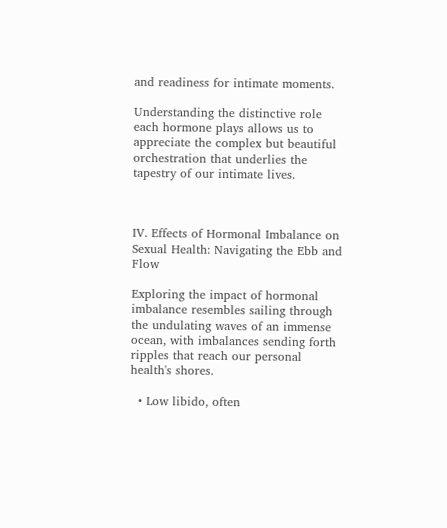and readiness for intimate moments.

Understanding the distinctive role each hormone plays allows us to appreciate the complex but beautiful orchestration that underlies the tapestry of our intimate lives.



IV. Effects of Hormonal Imbalance on Sexual Health: Navigating the Ebb and Flow

Exploring the impact of hormonal imbalance resembles sailing through the undulating waves of an immense ocean, with imbalances sending forth ripples that reach our personal health's shores.

  • Low libido, often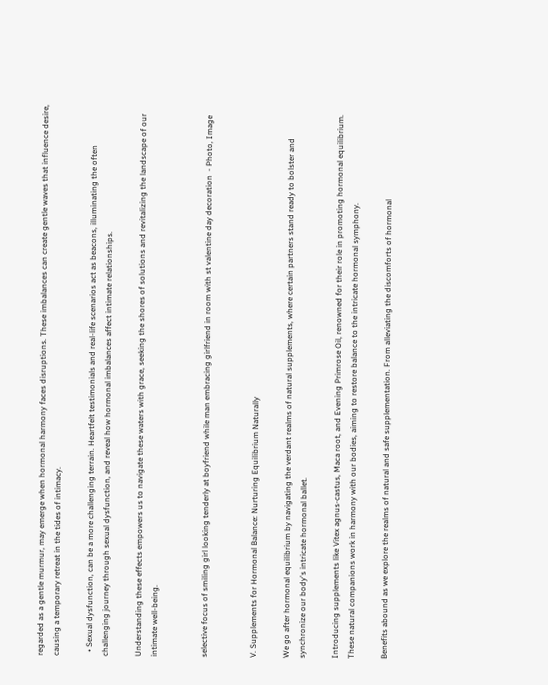regarded as a gentle murmur, may emerge when hormonal harmony faces disruptions. These imbalances can create gentle waves that influence desire, causing a temporary retreat in the tides of intimacy.

  • Sexual dysfunction, can be a more challenging terrain. Heartfelt testimonials and real-life scenarios act as beacons, illuminating the often challenging journey through sexual dysfunction, and reveal how hormonal imbalances affect intimate relationships.

Understanding these effects empowers us to navigate these waters with grace, seeking the shores of solutions and revitalizing the landscape of our intimate well-being.


selective focus of smiling girl looking tenderly at boyfriend while man embracing girlfriend in room with st valentine day decoration  - Photo, Image


V. Supplements for Hormonal Balance: Nurturing Equilibrium Naturally

We go after hormonal equilibrium by navigating the verdant realms of natural supplements, where certain partners stand ready to bolster and synchronize our body's intricate hormonal ballet.

Introducing supplements like Vitex agnus-castus, Maca root, and Evening Primrose Oil, renowned for their role in promoting hormonal equilibrium. These natural companions work in harmony with our bodies, aiming to restore balance to the intricate hormonal symphony.

Benefits abound as we explore the realms of natural and safe supplementation. From alleviating the discomforts of hormonal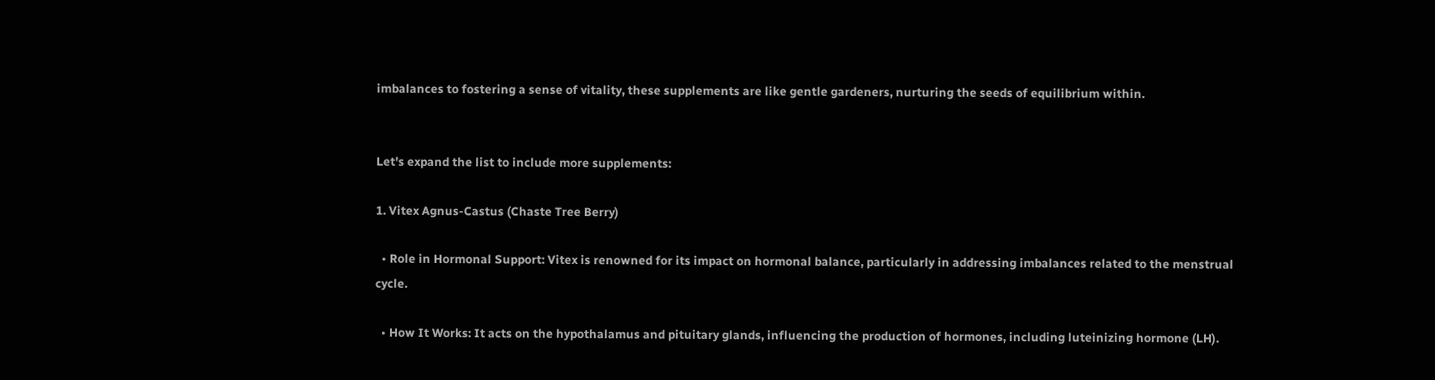imbalances to fostering a sense of vitality, these supplements are like gentle gardeners, nurturing the seeds of equilibrium within.


Let's expand the list to include more supplements:

1. Vitex Agnus-Castus (Chaste Tree Berry)

  • Role in Hormonal Support: Vitex is renowned for its impact on hormonal balance, particularly in addressing imbalances related to the menstrual cycle.

  • How It Works: It acts on the hypothalamus and pituitary glands, influencing the production of hormones, including luteinizing hormone (LH).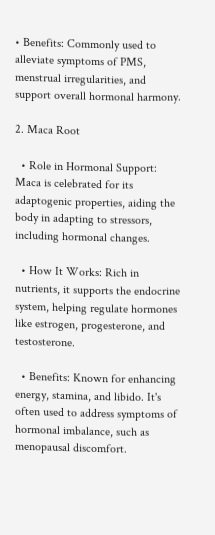• Benefits: Commonly used to alleviate symptoms of PMS, menstrual irregularities, and support overall hormonal harmony.

2. Maca Root

  • Role in Hormonal Support: Maca is celebrated for its adaptogenic properties, aiding the body in adapting to stressors, including hormonal changes.

  • How It Works: Rich in nutrients, it supports the endocrine system, helping regulate hormones like estrogen, progesterone, and testosterone.

  • Benefits: Known for enhancing energy, stamina, and libido. It's often used to address symptoms of hormonal imbalance, such as menopausal discomfort.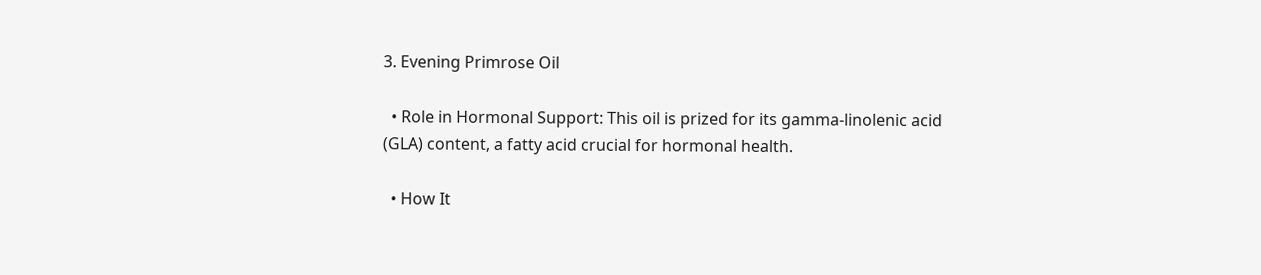3. Evening Primrose Oil

  • Role in Hormonal Support: This oil is prized for its gamma-linolenic acid (GLA) content, a fatty acid crucial for hormonal health.

  • How It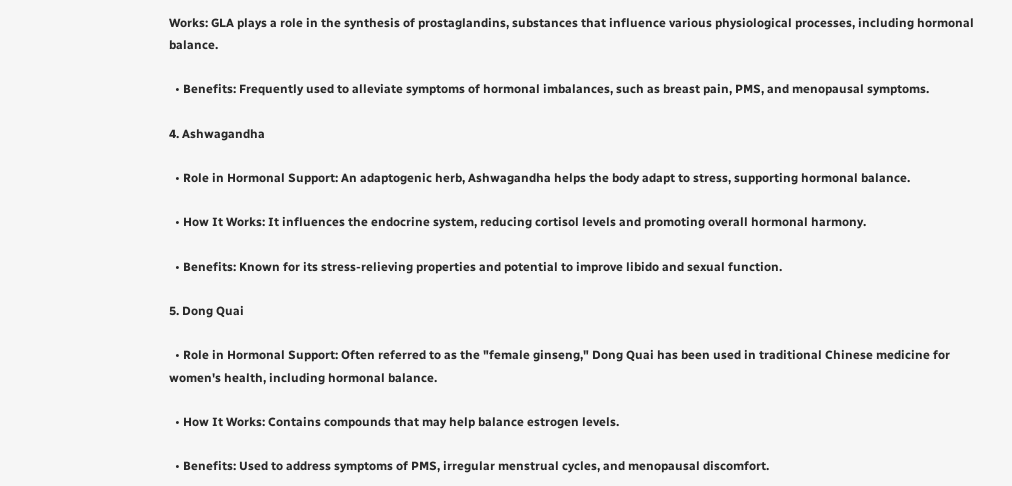Works: GLA plays a role in the synthesis of prostaglandins, substances that influence various physiological processes, including hormonal balance.

  • Benefits: Frequently used to alleviate symptoms of hormonal imbalances, such as breast pain, PMS, and menopausal symptoms.

4. Ashwagandha

  • Role in Hormonal Support: An adaptogenic herb, Ashwagandha helps the body adapt to stress, supporting hormonal balance.

  • How It Works: It influences the endocrine system, reducing cortisol levels and promoting overall hormonal harmony.

  • Benefits: Known for its stress-relieving properties and potential to improve libido and sexual function.

5. Dong Quai

  • Role in Hormonal Support: Often referred to as the "female ginseng," Dong Quai has been used in traditional Chinese medicine for women's health, including hormonal balance.

  • How It Works: Contains compounds that may help balance estrogen levels.

  • Benefits: Used to address symptoms of PMS, irregular menstrual cycles, and menopausal discomfort.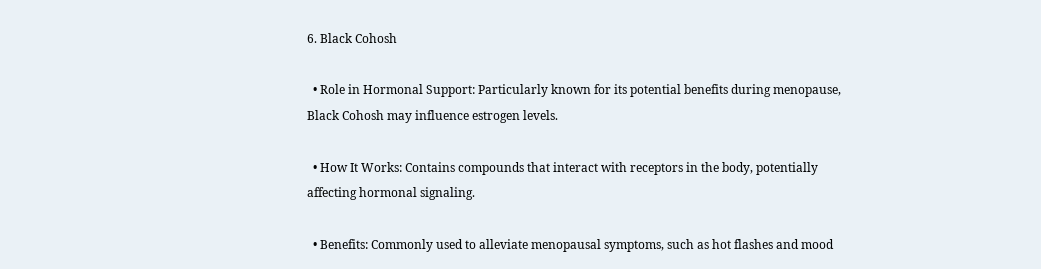6. Black Cohosh

  • Role in Hormonal Support: Particularly known for its potential benefits during menopause, Black Cohosh may influence estrogen levels.

  • How It Works: Contains compounds that interact with receptors in the body, potentially affecting hormonal signaling.

  • Benefits: Commonly used to alleviate menopausal symptoms, such as hot flashes and mood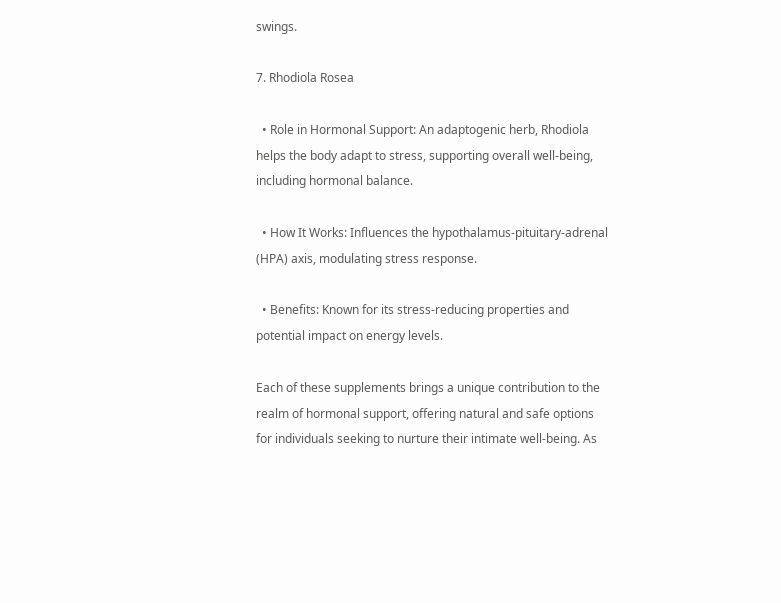swings.

7. Rhodiola Rosea

  • Role in Hormonal Support: An adaptogenic herb, Rhodiola helps the body adapt to stress, supporting overall well-being, including hormonal balance.

  • How It Works: Influences the hypothalamus-pituitary-adrenal (HPA) axis, modulating stress response.

  • Benefits: Known for its stress-reducing properties and potential impact on energy levels.

Each of these supplements brings a unique contribution to the realm of hormonal support, offering natural and safe options for individuals seeking to nurture their intimate well-being. As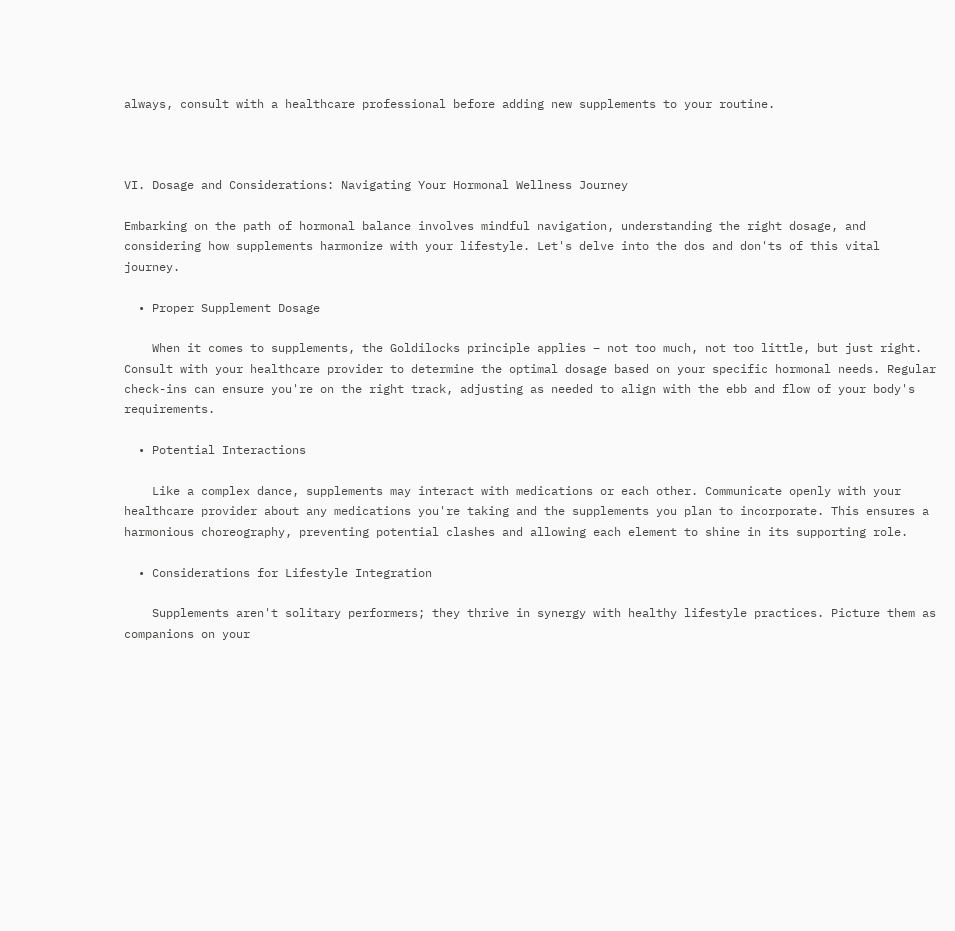always, consult with a healthcare professional before adding new supplements to your routine.



VI. Dosage and Considerations: Navigating Your Hormonal Wellness Journey

Embarking on the path of hormonal balance involves mindful navigation, understanding the right dosage, and considering how supplements harmonize with your lifestyle. Let's delve into the dos and don'ts of this vital journey.

  • Proper Supplement Dosage

    When it comes to supplements, the Goldilocks principle applies – not too much, not too little, but just right. Consult with your healthcare provider to determine the optimal dosage based on your specific hormonal needs. Regular check-ins can ensure you're on the right track, adjusting as needed to align with the ebb and flow of your body's requirements.

  • Potential Interactions

    Like a complex dance, supplements may interact with medications or each other. Communicate openly with your healthcare provider about any medications you're taking and the supplements you plan to incorporate. This ensures a harmonious choreography, preventing potential clashes and allowing each element to shine in its supporting role.

  • Considerations for Lifestyle Integration

    Supplements aren't solitary performers; they thrive in synergy with healthy lifestyle practices. Picture them as companions on your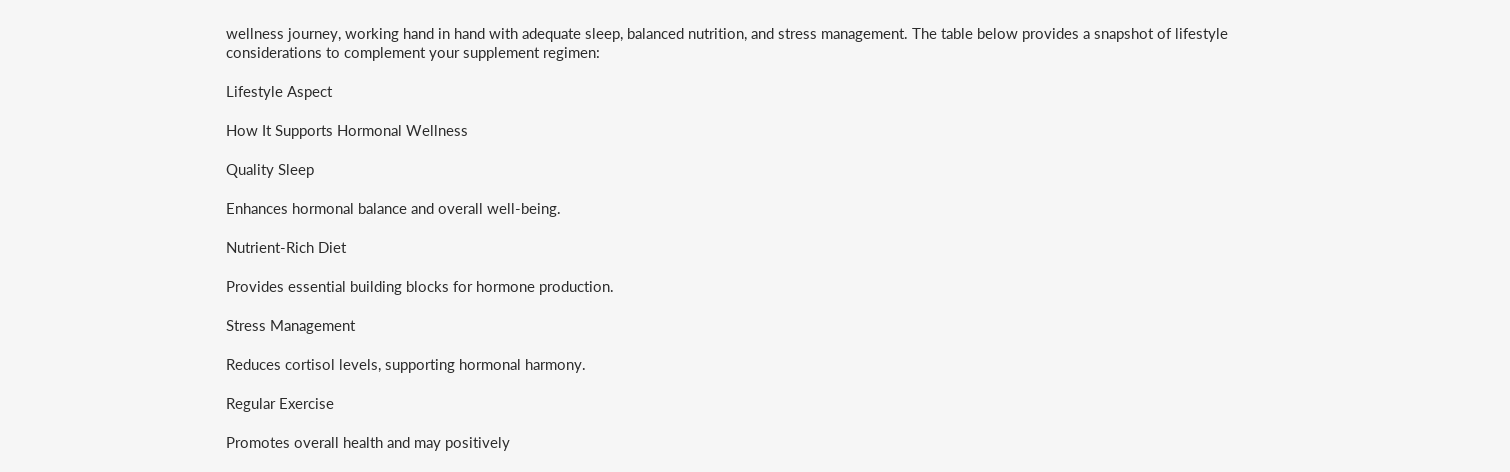wellness journey, working hand in hand with adequate sleep, balanced nutrition, and stress management. The table below provides a snapshot of lifestyle considerations to complement your supplement regimen:

Lifestyle Aspect

How It Supports Hormonal Wellness

Quality Sleep

Enhances hormonal balance and overall well-being.

Nutrient-Rich Diet

Provides essential building blocks for hormone production.

Stress Management

Reduces cortisol levels, supporting hormonal harmony.

Regular Exercise

Promotes overall health and may positively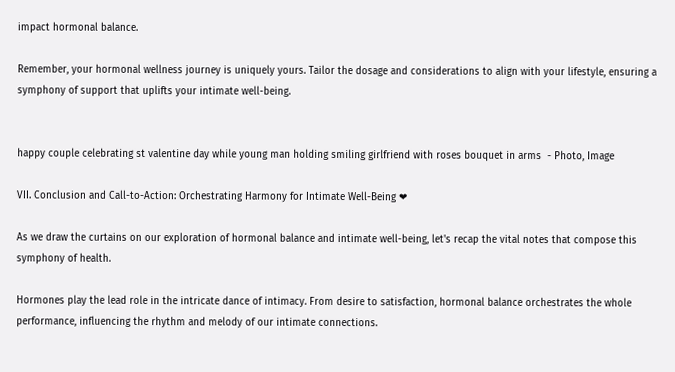impact hormonal balance.

Remember, your hormonal wellness journey is uniquely yours. Tailor the dosage and considerations to align with your lifestyle, ensuring a symphony of support that uplifts your intimate well-being.


happy couple celebrating st valentine day while young man holding smiling girlfriend with roses bouquet in arms  - Photo, Image

VII. Conclusion and Call-to-Action: Orchestrating Harmony for Intimate Well-Being ❤

As we draw the curtains on our exploration of hormonal balance and intimate well-being, let's recap the vital notes that compose this symphony of health.

Hormones play the lead role in the intricate dance of intimacy. From desire to satisfaction, hormonal balance orchestrates the whole performance, influencing the rhythm and melody of our intimate connections.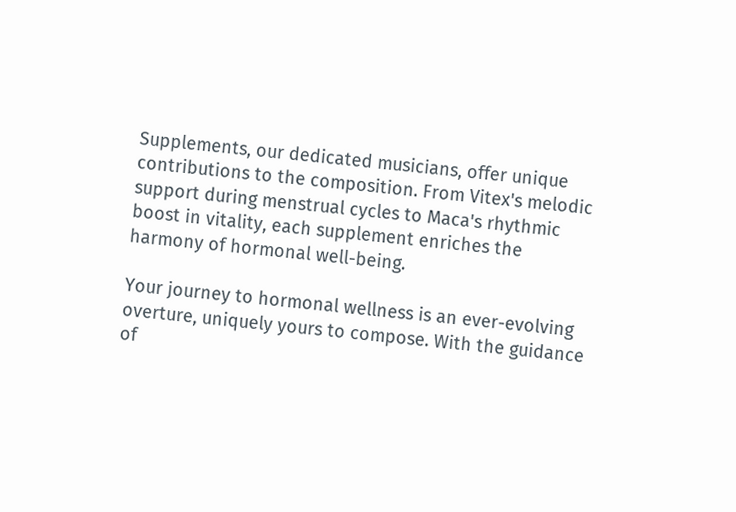Supplements, our dedicated musicians, offer unique contributions to the composition. From Vitex's melodic support during menstrual cycles to Maca's rhythmic boost in vitality, each supplement enriches the harmony of hormonal well-being.

Your journey to hormonal wellness is an ever-evolving overture, uniquely yours to compose. With the guidance of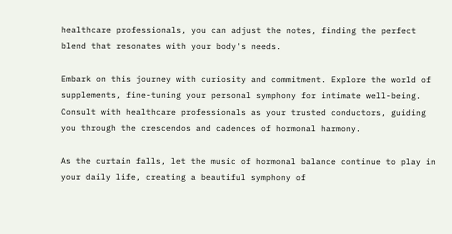healthcare professionals, you can adjust the notes, finding the perfect blend that resonates with your body's needs.

Embark on this journey with curiosity and commitment. Explore the world of supplements, fine-tuning your personal symphony for intimate well-being. Consult with healthcare professionals as your trusted conductors, guiding you through the crescendos and cadences of hormonal harmony.

As the curtain falls, let the music of hormonal balance continue to play in your daily life, creating a beautiful symphony of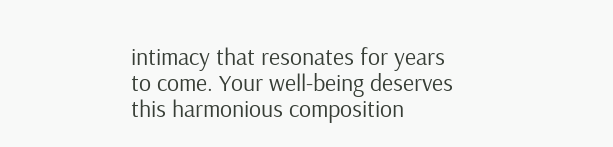intimacy that resonates for years to come. Your well-being deserves this harmonious composition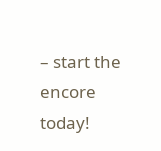– start the encore today!